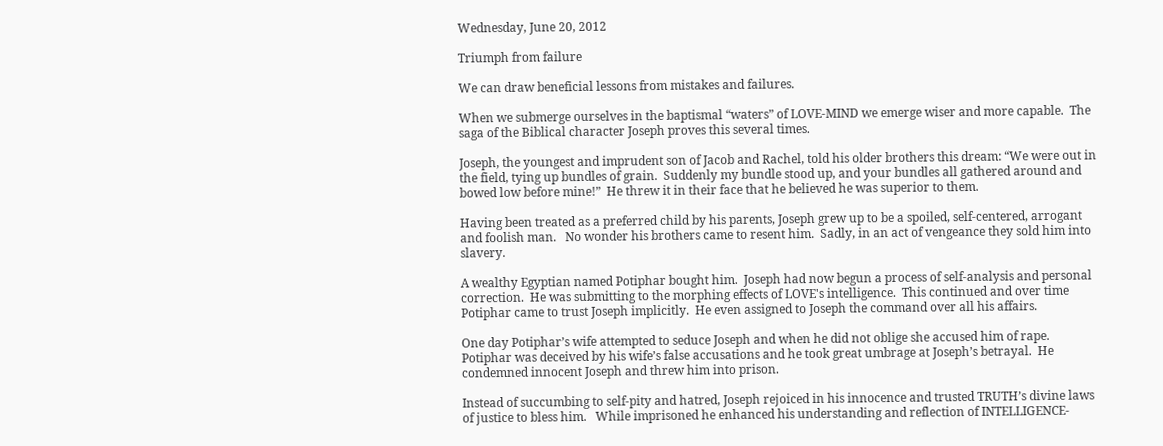Wednesday, June 20, 2012

Triumph from failure

We can draw beneficial lessons from mistakes and failures.

When we submerge ourselves in the baptismal “waters” of LOVE-MIND we emerge wiser and more capable.  The saga of the Biblical character Joseph proves this several times.

Joseph, the youngest and imprudent son of Jacob and Rachel, told his older brothers this dream: “We were out in the field, tying up bundles of grain.  Suddenly my bundle stood up, and your bundles all gathered around and bowed low before mine!”  He threw it in their face that he believed he was superior to them.

Having been treated as a preferred child by his parents, Joseph grew up to be a spoiled, self-centered, arrogant and foolish man.   No wonder his brothers came to resent him.  Sadly, in an act of vengeance they sold him into slavery.

A wealthy Egyptian named Potiphar bought him.  Joseph had now begun a process of self-analysis and personal correction.  He was submitting to the morphing effects of LOVE's intelligence.  This continued and over time Potiphar came to trust Joseph implicitly.  He even assigned to Joseph the command over all his affairs.

One day Potiphar’s wife attempted to seduce Joseph and when he did not oblige she accused him of rape.  Potiphar was deceived by his wife’s false accusations and he took great umbrage at Joseph’s betrayal.  He condemned innocent Joseph and threw him into prison.

Instead of succumbing to self-pity and hatred, Joseph rejoiced in his innocence and trusted TRUTH’s divine laws of justice to bless him.   While imprisoned he enhanced his understanding and reflection of INTELLIGENCE-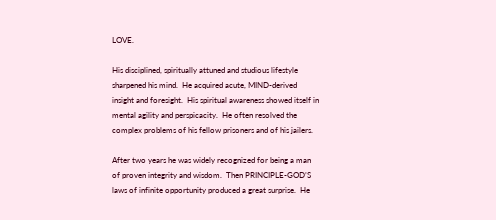LOVE.

His disciplined, spiritually attuned and studious lifestyle sharpened his mind.  He acquired acute, MIND-derived insight and foresight.  His spiritual awareness showed itself in mental agility and perspicacity.  He often resolved the complex problems of his fellow prisoners and of his jailers.

After two years he was widely recognized for being a man of proven integrity and wisdom.  Then PRINCIPLE-GOD’S laws of infinite opportunity produced a great surprise.  He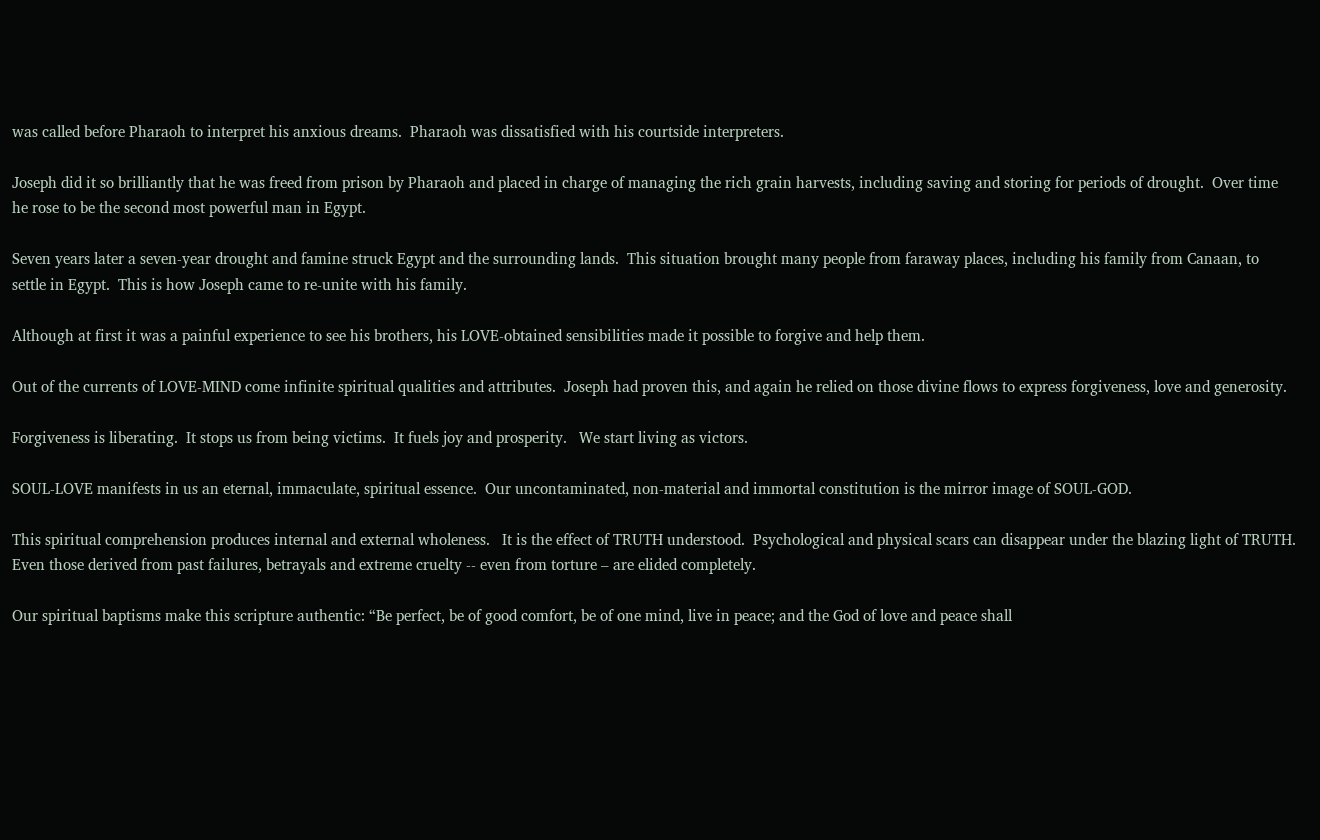was called before Pharaoh to interpret his anxious dreams.  Pharaoh was dissatisfied with his courtside interpreters.

Joseph did it so brilliantly that he was freed from prison by Pharaoh and placed in charge of managing the rich grain harvests, including saving and storing for periods of drought.  Over time he rose to be the second most powerful man in Egypt.

Seven years later a seven-year drought and famine struck Egypt and the surrounding lands.  This situation brought many people from faraway places, including his family from Canaan, to settle in Egypt.  This is how Joseph came to re-unite with his family.

Although at first it was a painful experience to see his brothers, his LOVE-obtained sensibilities made it possible to forgive and help them.

Out of the currents of LOVE-MIND come infinite spiritual qualities and attributes.  Joseph had proven this, and again he relied on those divine flows to express forgiveness, love and generosity.

Forgiveness is liberating.  It stops us from being victims.  It fuels joy and prosperity.   We start living as victors.

SOUL-LOVE manifests in us an eternal, immaculate, spiritual essence.  Our uncontaminated, non-material and immortal constitution is the mirror image of SOUL-GOD.

This spiritual comprehension produces internal and external wholeness.   It is the effect of TRUTH understood.  Psychological and physical scars can disappear under the blazing light of TRUTH.  Even those derived from past failures, betrayals and extreme cruelty -- even from torture – are elided completely.

Our spiritual baptisms make this scripture authentic: “Be perfect, be of good comfort, be of one mind, live in peace; and the God of love and peace shall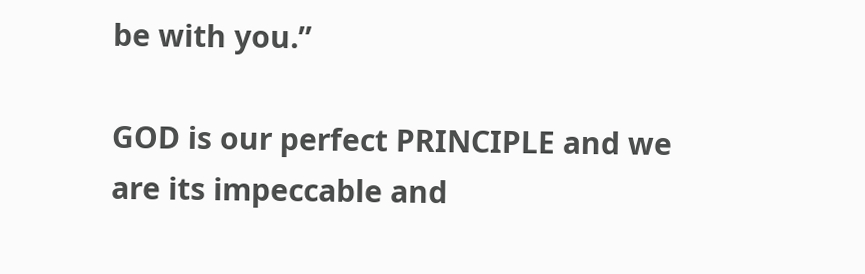be with you.”

GOD is our perfect PRINCIPLE and we are its impeccable and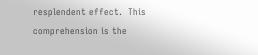resplendent effect.  This comprehension is the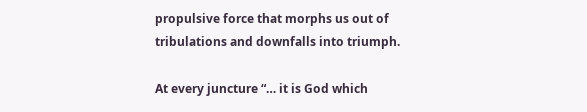propulsive force that morphs us out of tribulations and downfalls into triumph.

At every juncture “… it is God which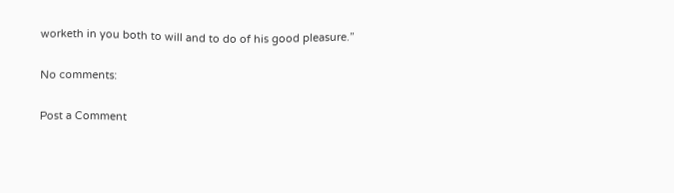worketh in you both to will and to do of his good pleasure.”

No comments:

Post a Comment